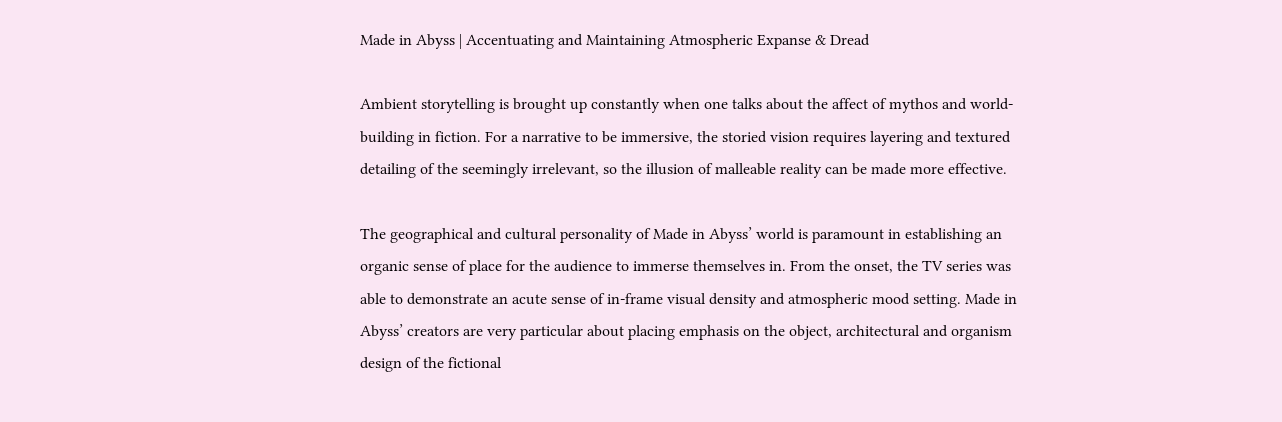Made in Abyss | Accentuating and Maintaining Atmospheric Expanse & Dread

Ambient storytelling is brought up constantly when one talks about the affect of mythos and world-building in fiction. For a narrative to be immersive, the storied vision requires layering and textured detailing of the seemingly irrelevant, so the illusion of malleable reality can be made more effective.

The geographical and cultural personality of Made in Abyss’ world is paramount in establishing an organic sense of place for the audience to immerse themselves in. From the onset, the TV series was able to demonstrate an acute sense of in-frame visual density and atmospheric mood setting. Made in Abyss’ creators are very particular about placing emphasis on the object, architectural and organism design of the fictional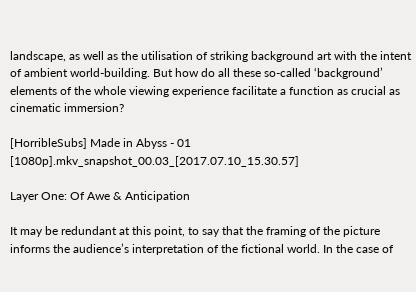landscape, as well as the utilisation of striking background art with the intent of ambient world-building. But how do all these so-called ‘background’ elements of the whole viewing experience facilitate a function as crucial as cinematic immersion?

[HorribleSubs] Made in Abyss - 01 [1080p].mkv_snapshot_00.03_[2017.07.10_15.30.57]

Layer One: Of Awe & Anticipation

It may be redundant at this point, to say that the framing of the picture informs the audience’s interpretation of the fictional world. In the case of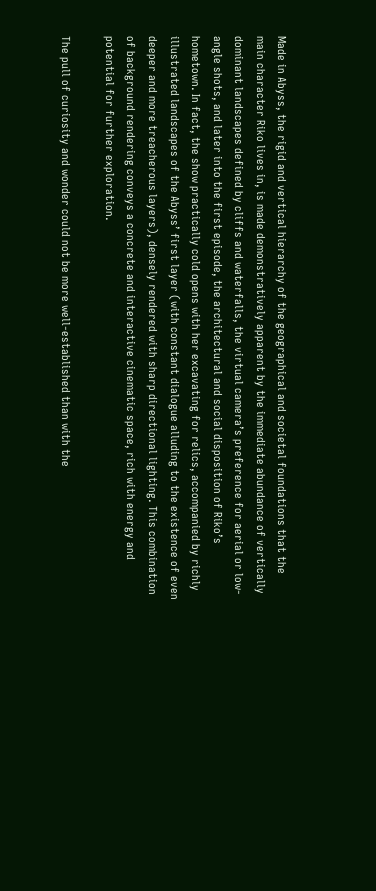Made in Abyss, the rigid and vertical hierarchy of the geographical and societal foundations that the main character Riko lives in, is made demonstratively apparent by the immediate abundance of vertically dominant landscapes defined by cliffs and waterfalls, the virtual camera’s preference for aerial or low-angle shots, and later into the first episode, the architectural and social disposition of Riko’s hometown. In fact, the show practically cold opens with her excavating for relics, accompanied by richly illustrated landscapes of the Abyss’ first layer (with constant dialogue alluding to the existence of even deeper and more treacherous layers), densely rendered with sharp directional lighting. This combination of background rendering conveys a concrete and interactive cinematic space, rich with energy and potential for further exploration.

The pull of curiosity and wonder could not be more well-established than with the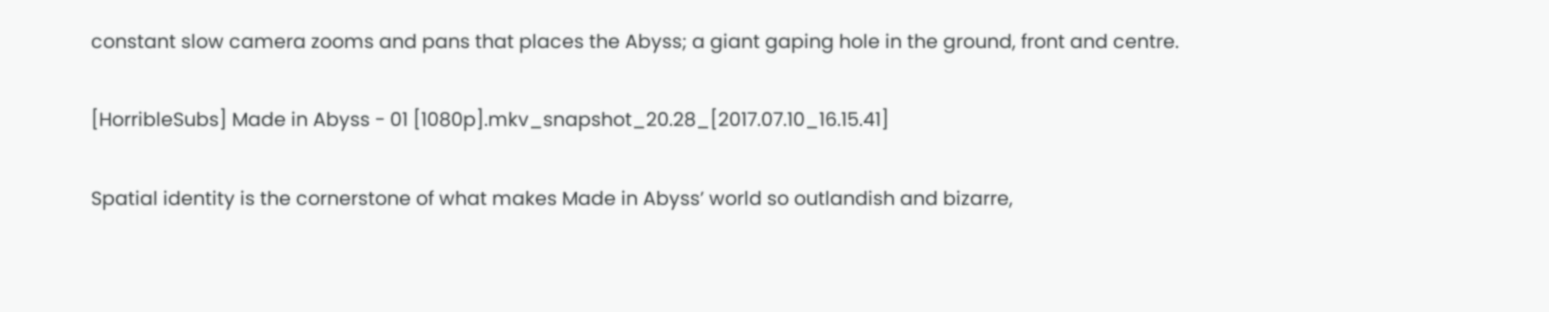constant slow camera zooms and pans that places the Abyss; a giant gaping hole in the ground, front and centre.

[HorribleSubs] Made in Abyss - 01 [1080p].mkv_snapshot_20.28_[2017.07.10_16.15.41]

Spatial identity is the cornerstone of what makes Made in Abyss’ world so outlandish and bizarre,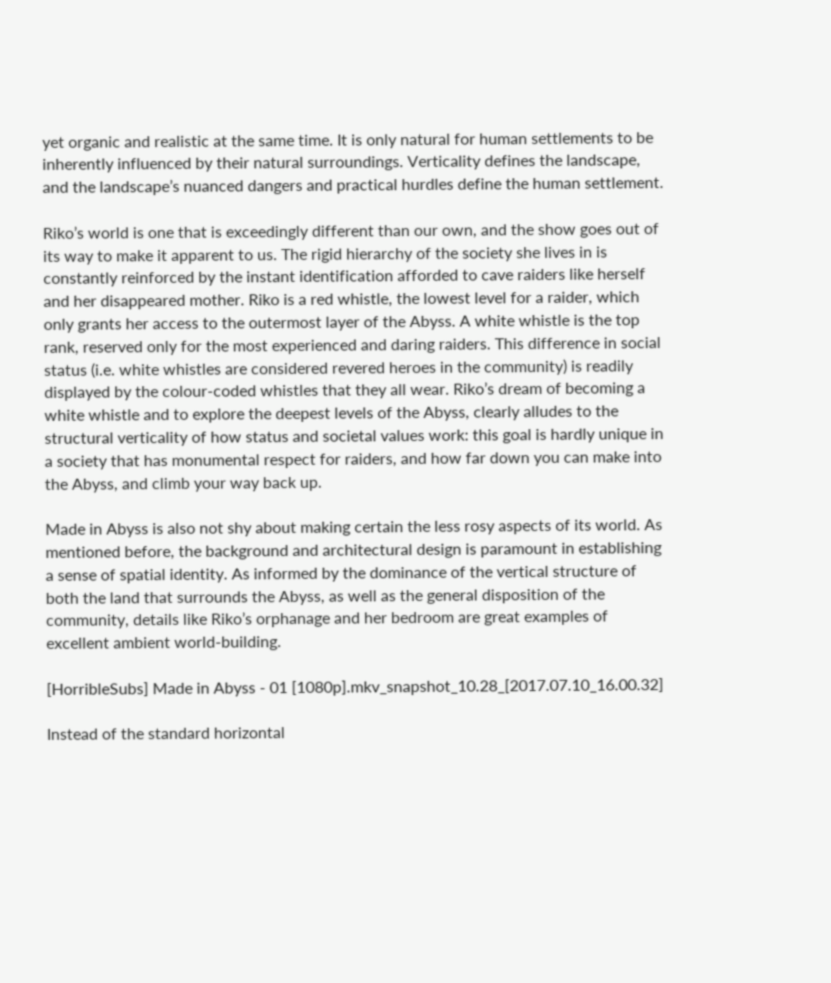yet organic and realistic at the same time. It is only natural for human settlements to be inherently influenced by their natural surroundings. Verticality defines the landscape, and the landscape’s nuanced dangers and practical hurdles define the human settlement.

Riko’s world is one that is exceedingly different than our own, and the show goes out of its way to make it apparent to us. The rigid hierarchy of the society she lives in is constantly reinforced by the instant identification afforded to cave raiders like herself and her disappeared mother. Riko is a red whistle, the lowest level for a raider, which only grants her access to the outermost layer of the Abyss. A white whistle is the top rank, reserved only for the most experienced and daring raiders. This difference in social status (i.e. white whistles are considered revered heroes in the community) is readily displayed by the colour-coded whistles that they all wear. Riko’s dream of becoming a white whistle and to explore the deepest levels of the Abyss, clearly alludes to the structural verticality of how status and societal values work: this goal is hardly unique in a society that has monumental respect for raiders, and how far down you can make into the Abyss, and climb your way back up.

Made in Abyss is also not shy about making certain the less rosy aspects of its world. As mentioned before, the background and architectural design is paramount in establishing a sense of spatial identity. As informed by the dominance of the vertical structure of both the land that surrounds the Abyss, as well as the general disposition of the community, details like Riko’s orphanage and her bedroom are great examples of excellent ambient world-building.

[HorribleSubs] Made in Abyss - 01 [1080p].mkv_snapshot_10.28_[2017.07.10_16.00.32]

Instead of the standard horizontal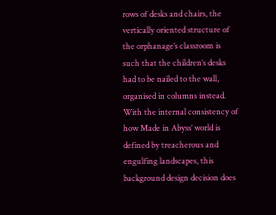rows of desks and chairs, the vertically oriented structure of the orphanage’s classroom is such that the children’s desks had to be nailed to the wall, organised in columns instead. With the internal consistency of how Made in Abyss’ world is defined by treacherous and engulfing landscapes, this background design decision does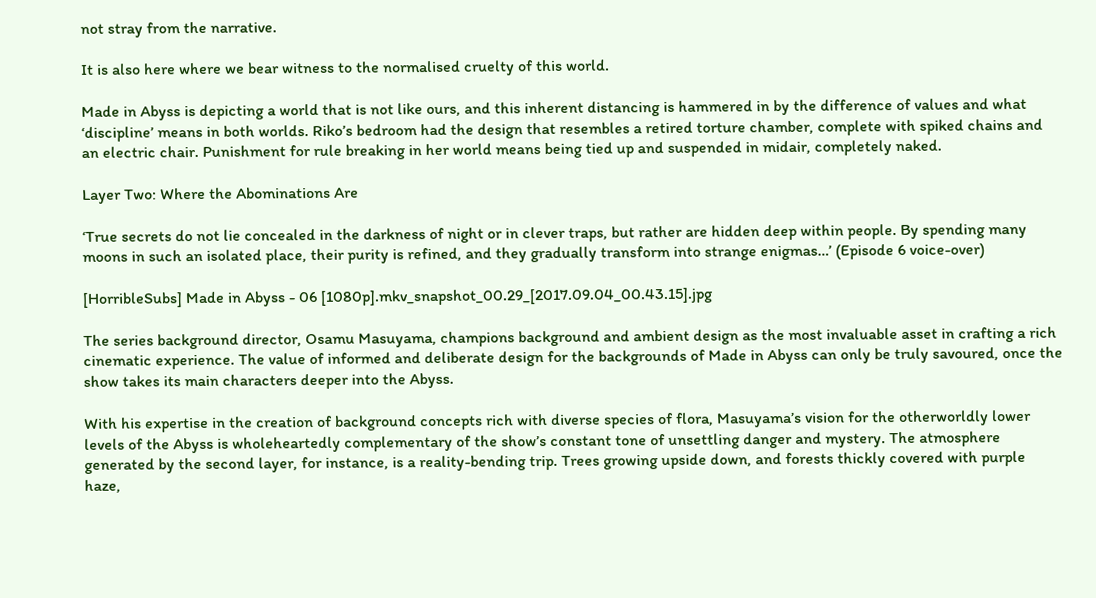not stray from the narrative.

It is also here where we bear witness to the normalised cruelty of this world.

Made in Abyss is depicting a world that is not like ours, and this inherent distancing is hammered in by the difference of values and what ‘discipline’ means in both worlds. Riko’s bedroom had the design that resembles a retired torture chamber, complete with spiked chains and an electric chair. Punishment for rule breaking in her world means being tied up and suspended in midair, completely naked.

Layer Two: Where the Abominations Are

‘True secrets do not lie concealed in the darkness of night or in clever traps, but rather are hidden deep within people. By spending many moons in such an isolated place, their purity is refined, and they gradually transform into strange enigmas…’ (Episode 6 voice-over)

[HorribleSubs] Made in Abyss - 06 [1080p].mkv_snapshot_00.29_[2017.09.04_00.43.15].jpg

The series background director, Osamu Masuyama, champions background and ambient design as the most invaluable asset in crafting a rich cinematic experience. The value of informed and deliberate design for the backgrounds of Made in Abyss can only be truly savoured, once the show takes its main characters deeper into the Abyss.

With his expertise in the creation of background concepts rich with diverse species of flora, Masuyama’s vision for the otherworldly lower levels of the Abyss is wholeheartedly complementary of the show’s constant tone of unsettling danger and mystery. The atmosphere generated by the second layer, for instance, is a reality-bending trip. Trees growing upside down, and forests thickly covered with purple haze,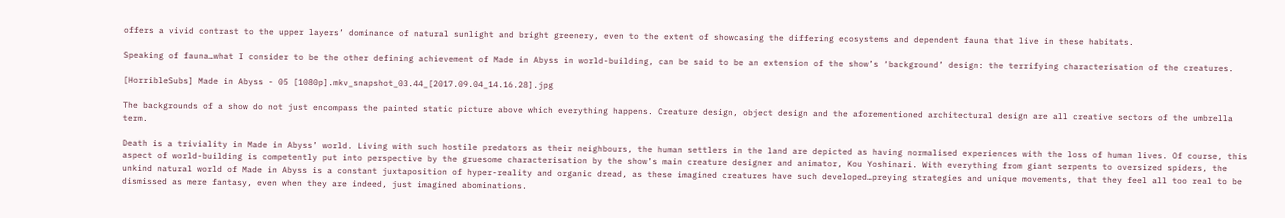offers a vivid contrast to the upper layers’ dominance of natural sunlight and bright greenery, even to the extent of showcasing the differing ecosystems and dependent fauna that live in these habitats.

Speaking of fauna…what I consider to be the other defining achievement of Made in Abyss in world-building, can be said to be an extension of the show’s ‘background’ design: the terrifying characterisation of the creatures.

[HorribleSubs] Made in Abyss - 05 [1080p].mkv_snapshot_03.44_[2017.09.04_14.16.28].jpg

The backgrounds of a show do not just encompass the painted static picture above which everything happens. Creature design, object design and the aforementioned architectural design are all creative sectors of the umbrella term.

Death is a triviality in Made in Abyss’ world. Living with such hostile predators as their neighbours, the human settlers in the land are depicted as having normalised experiences with the loss of human lives. Of course, this aspect of world-building is competently put into perspective by the gruesome characterisation by the show’s main creature designer and animator, Kou Yoshinari. With everything from giant serpents to oversized spiders, the unkind natural world of Made in Abyss is a constant juxtaposition of hyper-reality and organic dread, as these imagined creatures have such developed…preying strategies and unique movements, that they feel all too real to be dismissed as mere fantasy, even when they are indeed, just imagined abominations.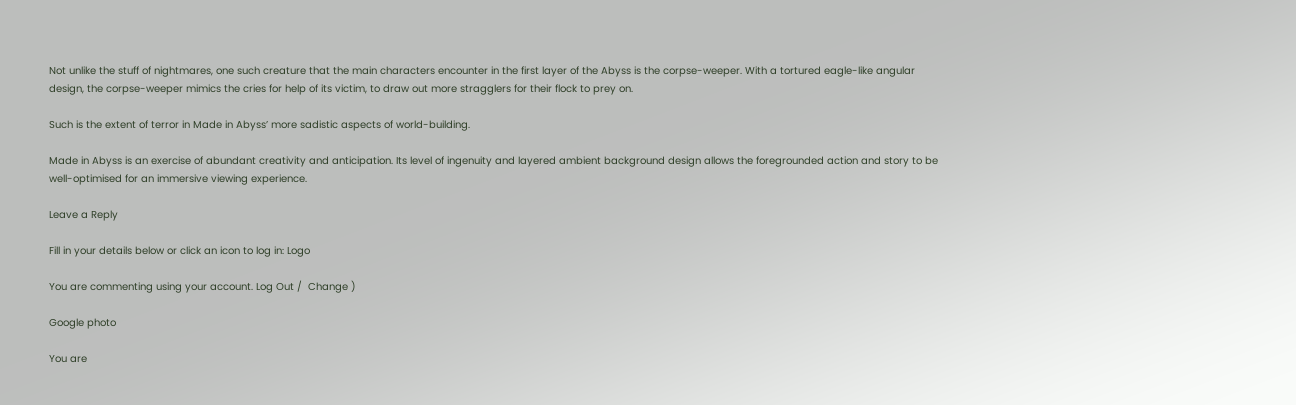Not unlike the stuff of nightmares, one such creature that the main characters encounter in the first layer of the Abyss is the corpse-weeper. With a tortured eagle-like angular design, the corpse-weeper mimics the cries for help of its victim, to draw out more stragglers for their flock to prey on.

Such is the extent of terror in Made in Abyss’ more sadistic aspects of world-building.

Made in Abyss is an exercise of abundant creativity and anticipation. Its level of ingenuity and layered ambient background design allows the foregrounded action and story to be well-optimised for an immersive viewing experience.

Leave a Reply

Fill in your details below or click an icon to log in: Logo

You are commenting using your account. Log Out /  Change )

Google photo

You are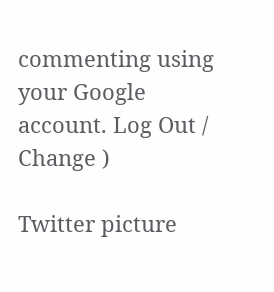commenting using your Google account. Log Out /  Change )

Twitter picture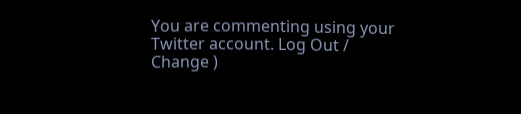You are commenting using your Twitter account. Log Out /  Change )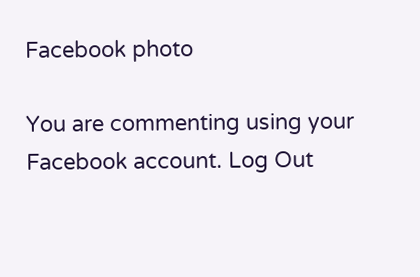Facebook photo

You are commenting using your Facebook account. Log Out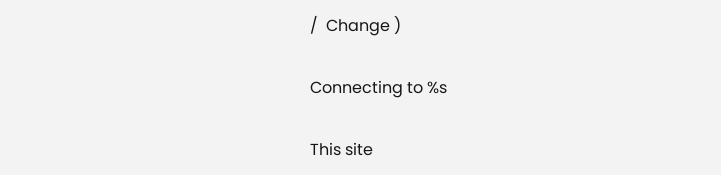/  Change )

Connecting to %s

This site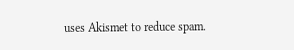uses Akismet to reduce spam.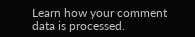Learn how your comment data is processed.